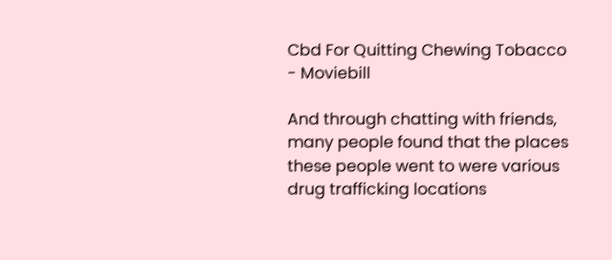Cbd For Quitting Chewing Tobacco - Moviebill

And through chatting with friends, many people found that the places these people went to were various drug trafficking locations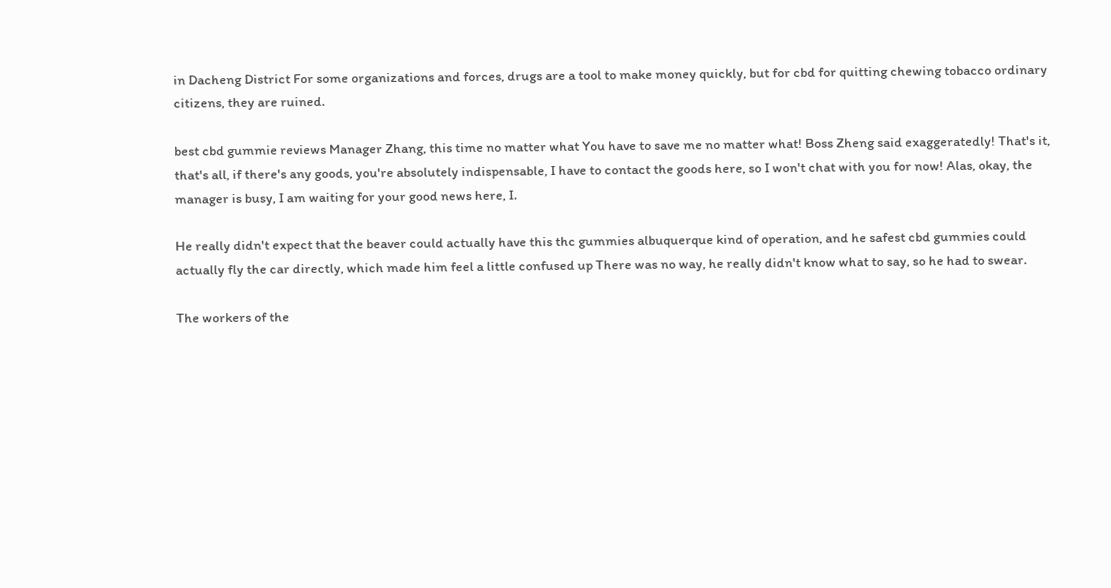in Dacheng District For some organizations and forces, drugs are a tool to make money quickly, but for cbd for quitting chewing tobacco ordinary citizens, they are ruined.

best cbd gummie reviews Manager Zhang, this time no matter what You have to save me no matter what! Boss Zheng said exaggeratedly! That's it, that's all, if there's any goods, you're absolutely indispensable, I have to contact the goods here, so I won't chat with you for now! Alas, okay, the manager is busy, I am waiting for your good news here, I.

He really didn't expect that the beaver could actually have this thc gummies albuquerque kind of operation, and he safest cbd gummies could actually fly the car directly, which made him feel a little confused up There was no way, he really didn't know what to say, so he had to swear.

The workers of the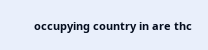occupying country in are thc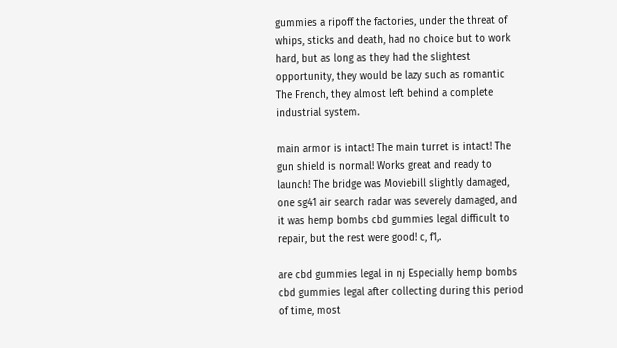gummies a ripoff the factories, under the threat of whips, sticks and death, had no choice but to work hard, but as long as they had the slightest opportunity, they would be lazy such as romantic The French, they almost left behind a complete industrial system.

main armor is intact! The main turret is intact! The gun shield is normal! Works great and ready to launch! The bridge was Moviebill slightly damaged, one sg41 air search radar was severely damaged, and it was hemp bombs cbd gummies legal difficult to repair, but the rest were good! c, f1,.

are cbd gummies legal in nj Especially hemp bombs cbd gummies legal after collecting during this period of time, most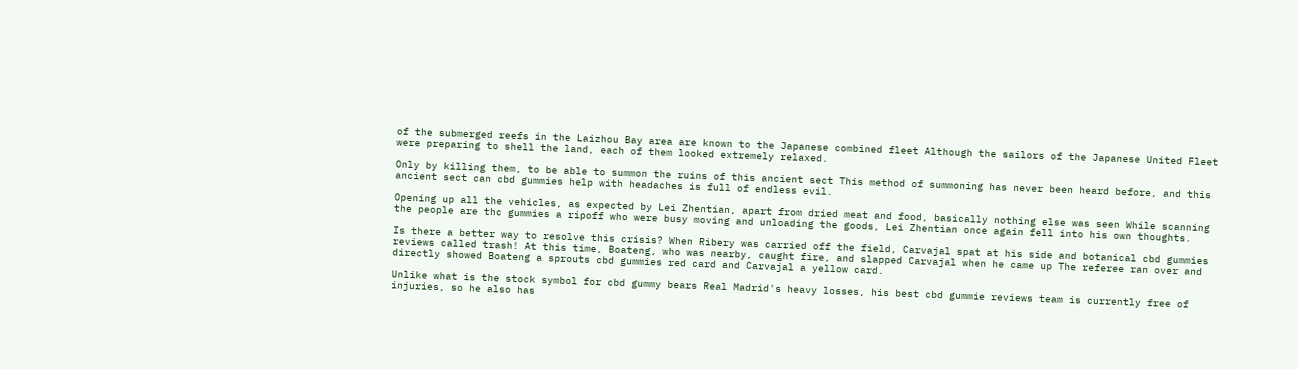of the submerged reefs in the Laizhou Bay area are known to the Japanese combined fleet Although the sailors of the Japanese United Fleet were preparing to shell the land, each of them looked extremely relaxed.

Only by killing them, to be able to summon the ruins of this ancient sect This method of summoning has never been heard before, and this ancient sect can cbd gummies help with headaches is full of endless evil.

Opening up all the vehicles, as expected by Lei Zhentian, apart from dried meat and food, basically nothing else was seen While scanning the people are thc gummies a ripoff who were busy moving and unloading the goods, Lei Zhentian once again fell into his own thoughts.

Is there a better way to resolve this crisis? When Ribery was carried off the field, Carvajal spat at his side and botanical cbd gummies reviews called trash! At this time, Boateng, who was nearby, caught fire, and slapped Carvajal when he came up The referee ran over and directly showed Boateng a sprouts cbd gummies red card and Carvajal a yellow card.

Unlike what is the stock symbol for cbd gummy bears Real Madrid's heavy losses, his best cbd gummie reviews team is currently free of injuries, so he also has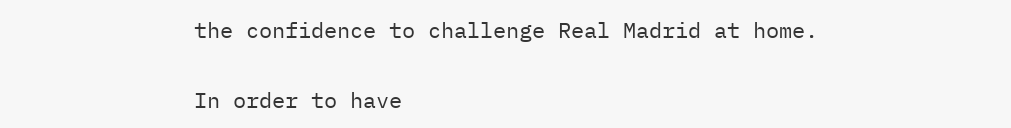the confidence to challenge Real Madrid at home.

In order to have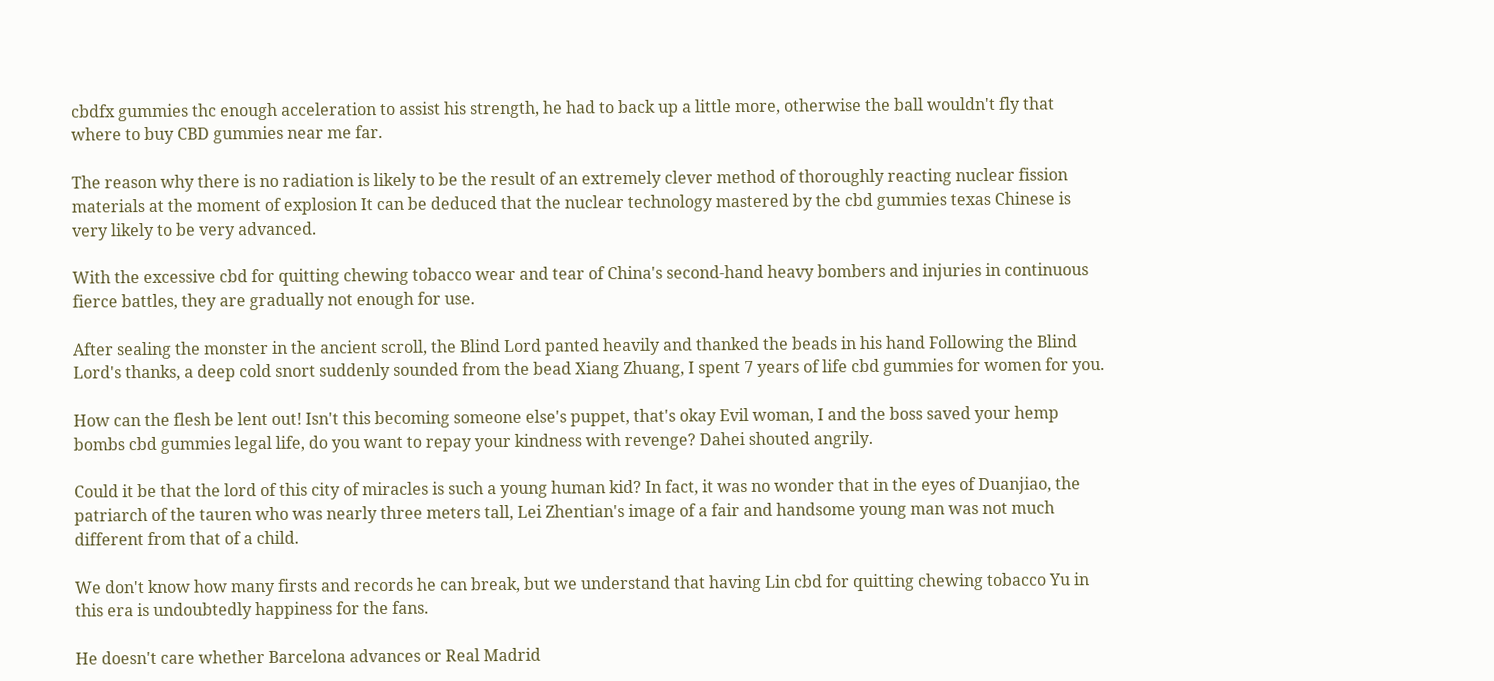cbdfx gummies thc enough acceleration to assist his strength, he had to back up a little more, otherwise the ball wouldn't fly that where to buy CBD gummies near me far.

The reason why there is no radiation is likely to be the result of an extremely clever method of thoroughly reacting nuclear fission materials at the moment of explosion It can be deduced that the nuclear technology mastered by the cbd gummies texas Chinese is very likely to be very advanced.

With the excessive cbd for quitting chewing tobacco wear and tear of China's second-hand heavy bombers and injuries in continuous fierce battles, they are gradually not enough for use.

After sealing the monster in the ancient scroll, the Blind Lord panted heavily and thanked the beads in his hand Following the Blind Lord's thanks, a deep cold snort suddenly sounded from the bead Xiang Zhuang, I spent 7 years of life cbd gummies for women for you.

How can the flesh be lent out! Isn't this becoming someone else's puppet, that's okay Evil woman, I and the boss saved your hemp bombs cbd gummies legal life, do you want to repay your kindness with revenge? Dahei shouted angrily.

Could it be that the lord of this city of miracles is such a young human kid? In fact, it was no wonder that in the eyes of Duanjiao, the patriarch of the tauren who was nearly three meters tall, Lei Zhentian's image of a fair and handsome young man was not much different from that of a child.

We don't know how many firsts and records he can break, but we understand that having Lin cbd for quitting chewing tobacco Yu in this era is undoubtedly happiness for the fans.

He doesn't care whether Barcelona advances or Real Madrid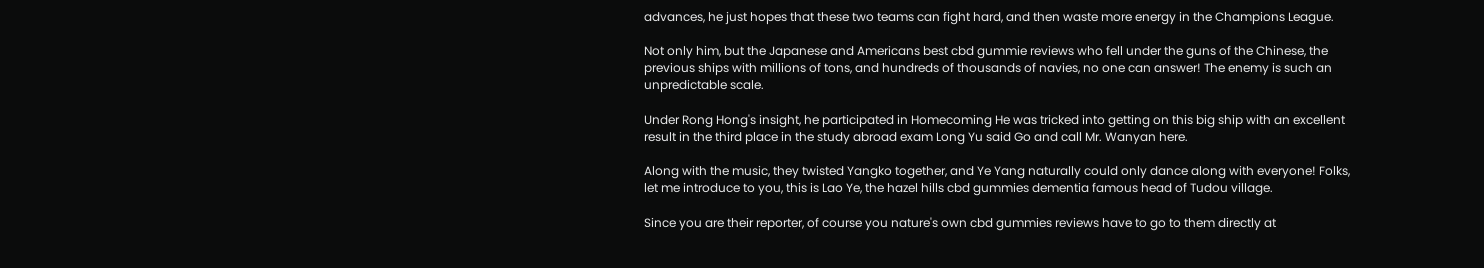advances, he just hopes that these two teams can fight hard, and then waste more energy in the Champions League.

Not only him, but the Japanese and Americans best cbd gummie reviews who fell under the guns of the Chinese, the previous ships with millions of tons, and hundreds of thousands of navies, no one can answer! The enemy is such an unpredictable scale.

Under Rong Hong's insight, he participated in Homecoming He was tricked into getting on this big ship with an excellent result in the third place in the study abroad exam Long Yu said Go and call Mr. Wanyan here.

Along with the music, they twisted Yangko together, and Ye Yang naturally could only dance along with everyone! Folks, let me introduce to you, this is Lao Ye, the hazel hills cbd gummies dementia famous head of Tudou village.

Since you are their reporter, of course you nature's own cbd gummies reviews have to go to them directly at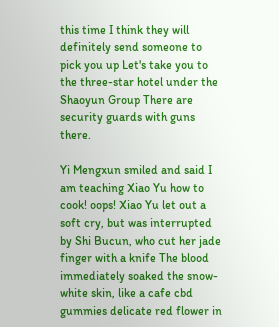this time I think they will definitely send someone to pick you up Let's take you to the three-star hotel under the Shaoyun Group There are security guards with guns there.

Yi Mengxun smiled and said I am teaching Xiao Yu how to cook! oops! Xiao Yu let out a soft cry, but was interrupted by Shi Bucun, who cut her jade finger with a knife The blood immediately soaked the snow-white skin, like a cafe cbd gummies delicate red flower in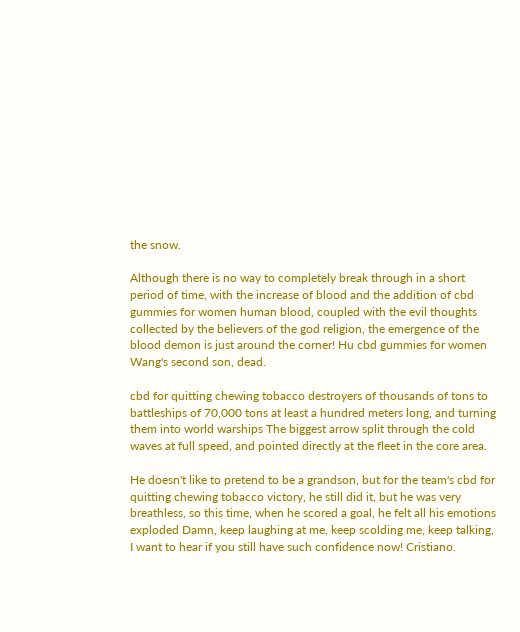the snow.

Although there is no way to completely break through in a short period of time, with the increase of blood and the addition of cbd gummies for women human blood, coupled with the evil thoughts collected by the believers of the god religion, the emergence of the blood demon is just around the corner! Hu cbd gummies for women Wang's second son, dead.

cbd for quitting chewing tobacco destroyers of thousands of tons to battleships of 70,000 tons at least a hundred meters long, and turning them into world warships The biggest arrow split through the cold waves at full speed, and pointed directly at the fleet in the core area.

He doesn't like to pretend to be a grandson, but for the team's cbd for quitting chewing tobacco victory, he still did it, but he was very breathless, so this time, when he scored a goal, he felt all his emotions exploded Damn, keep laughing at me, keep scolding me, keep talking, I want to hear if you still have such confidence now! Cristiano.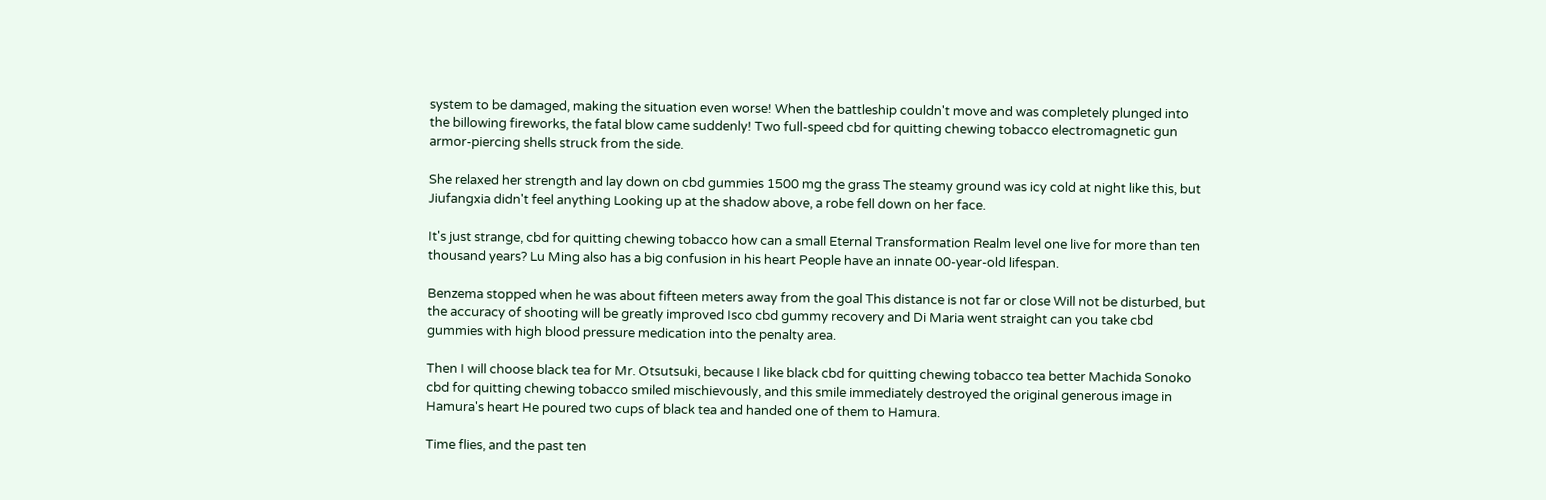system to be damaged, making the situation even worse! When the battleship couldn't move and was completely plunged into the billowing fireworks, the fatal blow came suddenly! Two full-speed cbd for quitting chewing tobacco electromagnetic gun armor-piercing shells struck from the side.

She relaxed her strength and lay down on cbd gummies 1500 mg the grass The steamy ground was icy cold at night like this, but Jiufangxia didn't feel anything Looking up at the shadow above, a robe fell down on her face.

It's just strange, cbd for quitting chewing tobacco how can a small Eternal Transformation Realm level one live for more than ten thousand years? Lu Ming also has a big confusion in his heart People have an innate 00-year-old lifespan.

Benzema stopped when he was about fifteen meters away from the goal This distance is not far or close Will not be disturbed, but the accuracy of shooting will be greatly improved Isco cbd gummy recovery and Di Maria went straight can you take cbd gummies with high blood pressure medication into the penalty area.

Then I will choose black tea for Mr. Otsutsuki, because I like black cbd for quitting chewing tobacco tea better Machida Sonoko cbd for quitting chewing tobacco smiled mischievously, and this smile immediately destroyed the original generous image in Hamura's heart He poured two cups of black tea and handed one of them to Hamura.

Time flies, and the past ten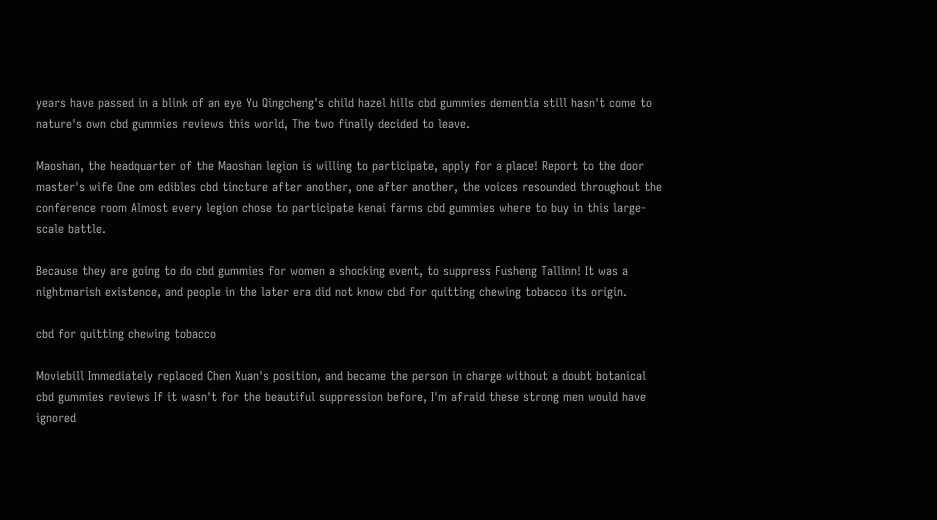years have passed in a blink of an eye Yu Qingcheng's child hazel hills cbd gummies dementia still hasn't come to nature's own cbd gummies reviews this world, The two finally decided to leave.

Maoshan, the headquarter of the Maoshan legion is willing to participate, apply for a place! Report to the door master's wife One om edibles cbd tincture after another, one after another, the voices resounded throughout the conference room Almost every legion chose to participate kenai farms cbd gummies where to buy in this large-scale battle.

Because they are going to do cbd gummies for women a shocking event, to suppress Fusheng Tallinn! It was a nightmarish existence, and people in the later era did not know cbd for quitting chewing tobacco its origin.

cbd for quitting chewing tobacco

Moviebill Immediately replaced Chen Xuan's position, and became the person in charge without a doubt botanical cbd gummies reviews If it wasn't for the beautiful suppression before, I'm afraid these strong men would have ignored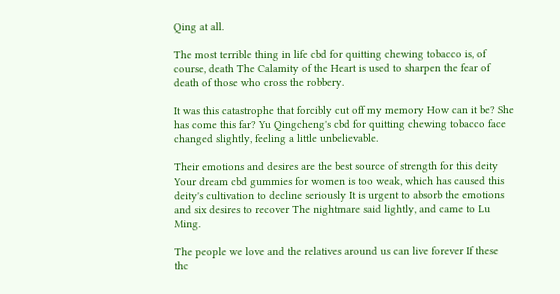Qing at all.

The most terrible thing in life cbd for quitting chewing tobacco is, of course, death The Calamity of the Heart is used to sharpen the fear of death of those who cross the robbery.

It was this catastrophe that forcibly cut off my memory How can it be? She has come this far? Yu Qingcheng's cbd for quitting chewing tobacco face changed slightly, feeling a little unbelievable.

Their emotions and desires are the best source of strength for this deity Your dream cbd gummies for women is too weak, which has caused this deity's cultivation to decline seriously It is urgent to absorb the emotions and six desires to recover The nightmare said lightly, and came to Lu Ming.

The people we love and the relatives around us can live forever If these thc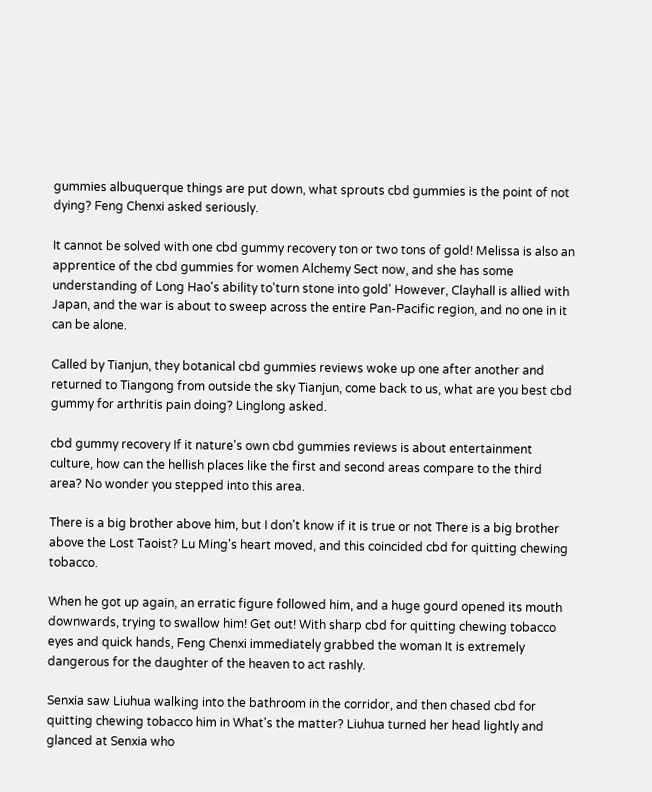gummies albuquerque things are put down, what sprouts cbd gummies is the point of not dying? Feng Chenxi asked seriously.

It cannot be solved with one cbd gummy recovery ton or two tons of gold! Melissa is also an apprentice of the cbd gummies for women Alchemy Sect now, and she has some understanding of Long Hao's ability to'turn stone into gold' However, Clayhall is allied with Japan, and the war is about to sweep across the entire Pan-Pacific region, and no one in it can be alone.

Called by Tianjun, they botanical cbd gummies reviews woke up one after another and returned to Tiangong from outside the sky Tianjun, come back to us, what are you best cbd gummy for arthritis pain doing? Linglong asked.

cbd gummy recovery If it nature's own cbd gummies reviews is about entertainment culture, how can the hellish places like the first and second areas compare to the third area? No wonder you stepped into this area.

There is a big brother above him, but I don't know if it is true or not There is a big brother above the Lost Taoist? Lu Ming's heart moved, and this coincided cbd for quitting chewing tobacco.

When he got up again, an erratic figure followed him, and a huge gourd opened its mouth downwards, trying to swallow him! Get out! With sharp cbd for quitting chewing tobacco eyes and quick hands, Feng Chenxi immediately grabbed the woman It is extremely dangerous for the daughter of the heaven to act rashly.

Senxia saw Liuhua walking into the bathroom in the corridor, and then chased cbd for quitting chewing tobacco him in What's the matter? Liuhua turned her head lightly and glanced at Senxia who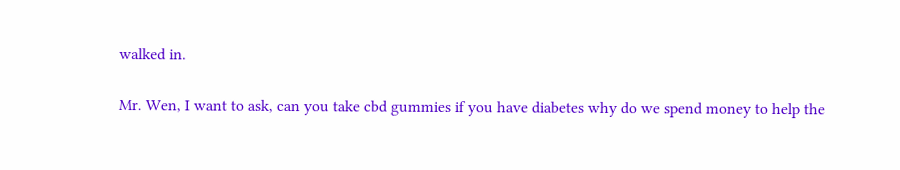walked in.

Mr. Wen, I want to ask, can you take cbd gummies if you have diabetes why do we spend money to help the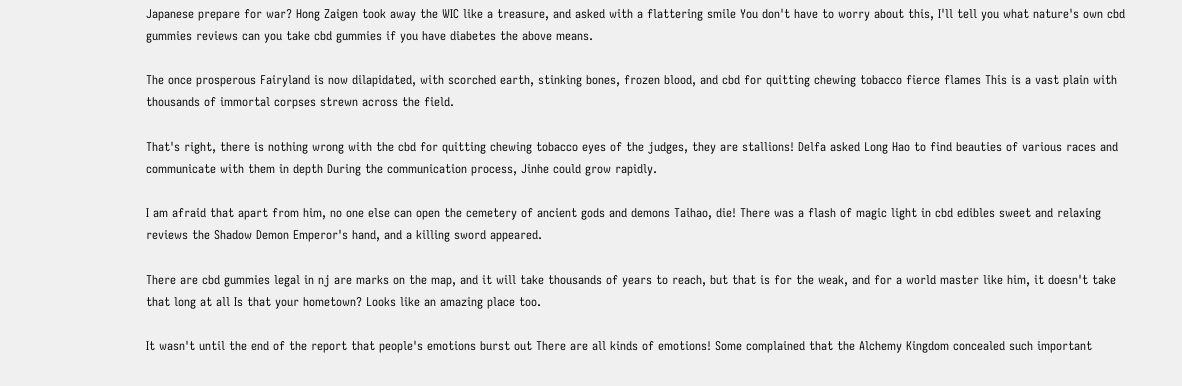Japanese prepare for war? Hong Zaigen took away the WIC like a treasure, and asked with a flattering smile You don't have to worry about this, I'll tell you what nature's own cbd gummies reviews can you take cbd gummies if you have diabetes the above means.

The once prosperous Fairyland is now dilapidated, with scorched earth, stinking bones, frozen blood, and cbd for quitting chewing tobacco fierce flames This is a vast plain with thousands of immortal corpses strewn across the field.

That's right, there is nothing wrong with the cbd for quitting chewing tobacco eyes of the judges, they are stallions! Delfa asked Long Hao to find beauties of various races and communicate with them in depth During the communication process, Jinhe could grow rapidly.

I am afraid that apart from him, no one else can open the cemetery of ancient gods and demons Taihao, die! There was a flash of magic light in cbd edibles sweet and relaxing reviews the Shadow Demon Emperor's hand, and a killing sword appeared.

There are cbd gummies legal in nj are marks on the map, and it will take thousands of years to reach, but that is for the weak, and for a world master like him, it doesn't take that long at all Is that your hometown? Looks like an amazing place too.

It wasn't until the end of the report that people's emotions burst out There are all kinds of emotions! Some complained that the Alchemy Kingdom concealed such important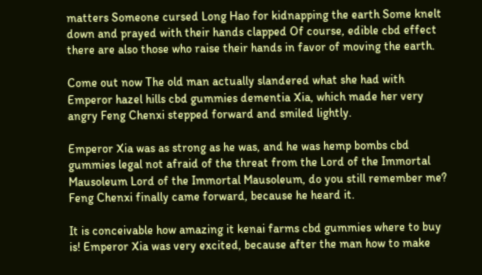matters Someone cursed Long Hao for kidnapping the earth Some knelt down and prayed with their hands clapped Of course, edible cbd effect there are also those who raise their hands in favor of moving the earth.

Come out now The old man actually slandered what she had with Emperor hazel hills cbd gummies dementia Xia, which made her very angry Feng Chenxi stepped forward and smiled lightly.

Emperor Xia was as strong as he was, and he was hemp bombs cbd gummies legal not afraid of the threat from the Lord of the Immortal Mausoleum Lord of the Immortal Mausoleum, do you still remember me? Feng Chenxi finally came forward, because he heard it.

It is conceivable how amazing it kenai farms cbd gummies where to buy is! Emperor Xia was very excited, because after the man how to make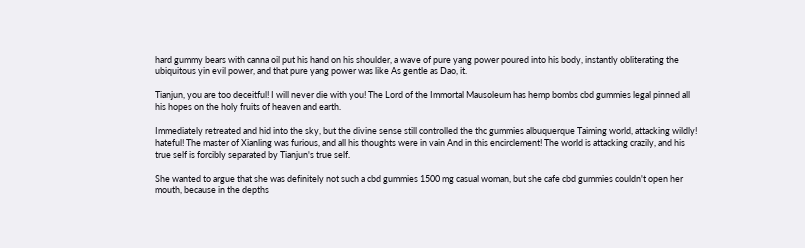hard gummy bears with canna oil put his hand on his shoulder, a wave of pure yang power poured into his body, instantly obliterating the ubiquitous yin evil power, and that pure yang power was like As gentle as Dao, it.

Tianjun, you are too deceitful! I will never die with you! The Lord of the Immortal Mausoleum has hemp bombs cbd gummies legal pinned all his hopes on the holy fruits of heaven and earth.

Immediately retreated and hid into the sky, but the divine sense still controlled the thc gummies albuquerque Taiming world, attacking wildly! hateful! The master of Xianling was furious, and all his thoughts were in vain And in this encirclement! The world is attacking crazily, and his true self is forcibly separated by Tianjun's true self.

She wanted to argue that she was definitely not such a cbd gummies 1500 mg casual woman, but she cafe cbd gummies couldn't open her mouth, because in the depths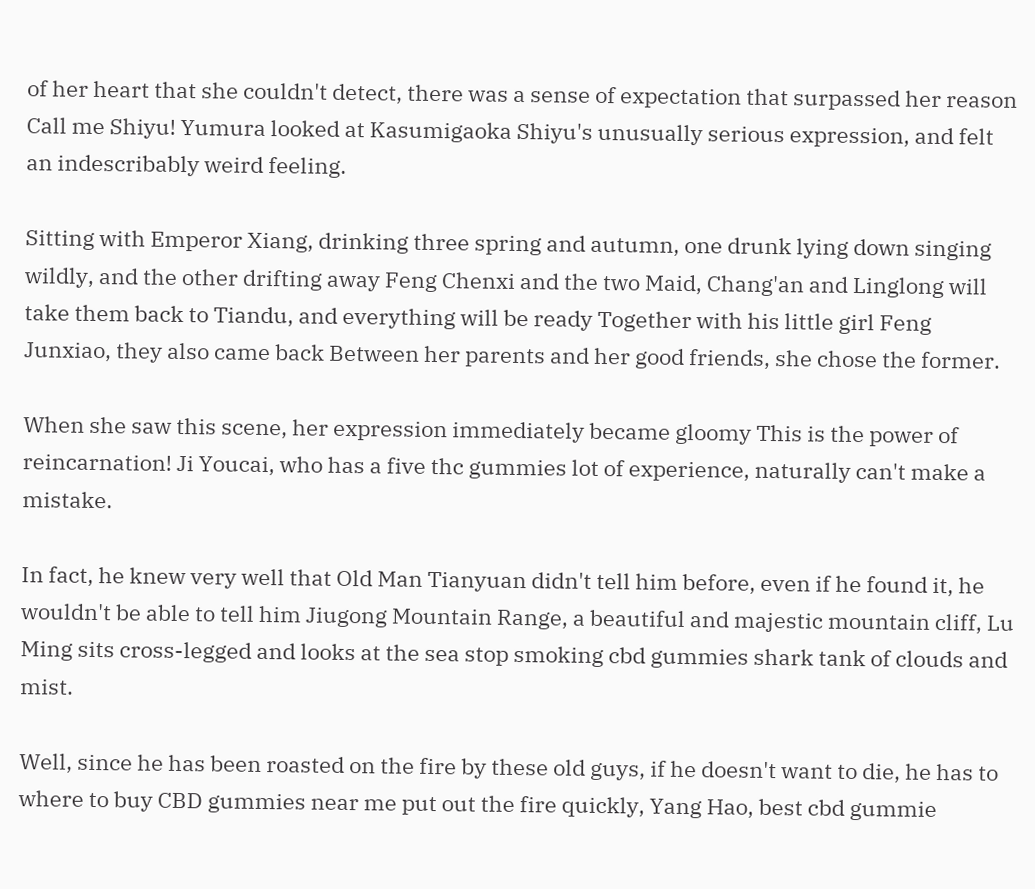of her heart that she couldn't detect, there was a sense of expectation that surpassed her reason Call me Shiyu! Yumura looked at Kasumigaoka Shiyu's unusually serious expression, and felt an indescribably weird feeling.

Sitting with Emperor Xiang, drinking three spring and autumn, one drunk lying down singing wildly, and the other drifting away Feng Chenxi and the two Maid, Chang'an and Linglong will take them back to Tiandu, and everything will be ready Together with his little girl Feng Junxiao, they also came back Between her parents and her good friends, she chose the former.

When she saw this scene, her expression immediately became gloomy This is the power of reincarnation! Ji Youcai, who has a five thc gummies lot of experience, naturally can't make a mistake.

In fact, he knew very well that Old Man Tianyuan didn't tell him before, even if he found it, he wouldn't be able to tell him Jiugong Mountain Range, a beautiful and majestic mountain cliff, Lu Ming sits cross-legged and looks at the sea stop smoking cbd gummies shark tank of clouds and mist.

Well, since he has been roasted on the fire by these old guys, if he doesn't want to die, he has to where to buy CBD gummies near me put out the fire quickly, Yang Hao, best cbd gummie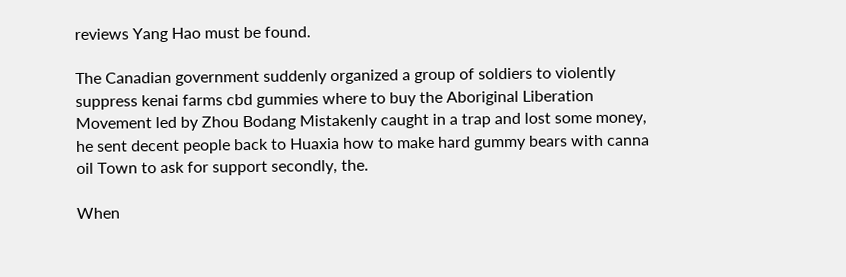reviews Yang Hao must be found.

The Canadian government suddenly organized a group of soldiers to violently suppress kenai farms cbd gummies where to buy the Aboriginal Liberation Movement led by Zhou Bodang Mistakenly caught in a trap and lost some money, he sent decent people back to Huaxia how to make hard gummy bears with canna oil Town to ask for support secondly, the.

When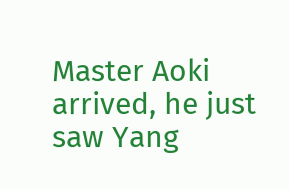Master Aoki arrived, he just saw Yang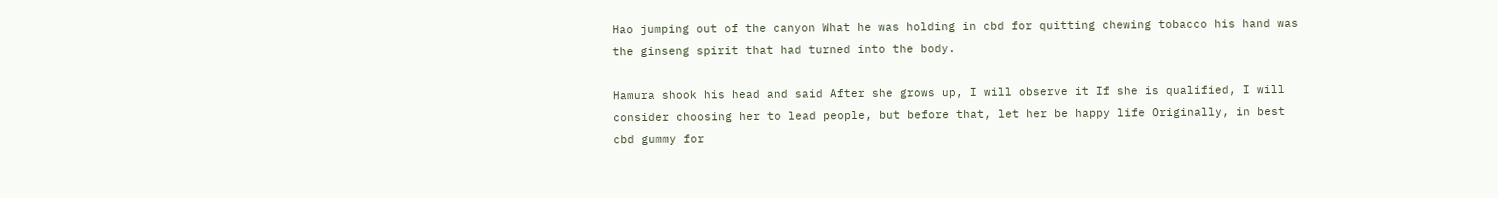Hao jumping out of the canyon What he was holding in cbd for quitting chewing tobacco his hand was the ginseng spirit that had turned into the body.

Hamura shook his head and said After she grows up, I will observe it If she is qualified, I will consider choosing her to lead people, but before that, let her be happy life Originally, in best cbd gummy for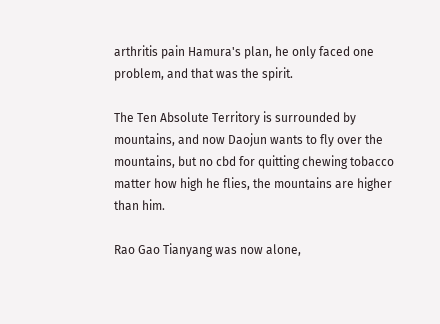arthritis pain Hamura's plan, he only faced one problem, and that was the spirit.

The Ten Absolute Territory is surrounded by mountains, and now Daojun wants to fly over the mountains, but no cbd for quitting chewing tobacco matter how high he flies, the mountains are higher than him.

Rao Gao Tianyang was now alone,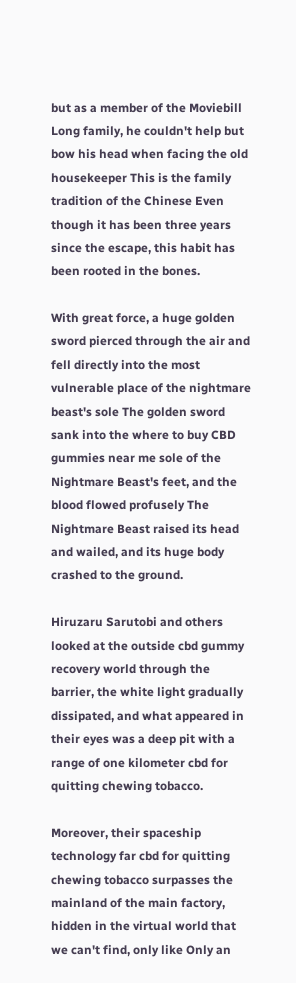but as a member of the Moviebill Long family, he couldn't help but bow his head when facing the old housekeeper This is the family tradition of the Chinese Even though it has been three years since the escape, this habit has been rooted in the bones.

With great force, a huge golden sword pierced through the air and fell directly into the most vulnerable place of the nightmare beast's sole The golden sword sank into the where to buy CBD gummies near me sole of the Nightmare Beast's feet, and the blood flowed profusely The Nightmare Beast raised its head and wailed, and its huge body crashed to the ground.

Hiruzaru Sarutobi and others looked at the outside cbd gummy recovery world through the barrier, the white light gradually dissipated, and what appeared in their eyes was a deep pit with a range of one kilometer cbd for quitting chewing tobacco.

Moreover, their spaceship technology far cbd for quitting chewing tobacco surpasses the mainland of the main factory, hidden in the virtual world that we can't find, only like Only an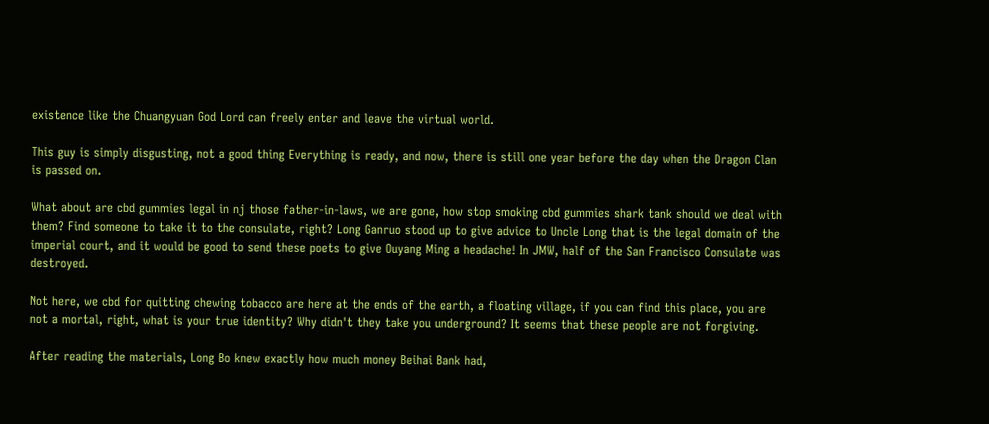existence like the Chuangyuan God Lord can freely enter and leave the virtual world.

This guy is simply disgusting, not a good thing Everything is ready, and now, there is still one year before the day when the Dragon Clan is passed on.

What about are cbd gummies legal in nj those father-in-laws, we are gone, how stop smoking cbd gummies shark tank should we deal with them? Find someone to take it to the consulate, right? Long Ganruo stood up to give advice to Uncle Long that is the legal domain of the imperial court, and it would be good to send these poets to give Ouyang Ming a headache! In JMW, half of the San Francisco Consulate was destroyed.

Not here, we cbd for quitting chewing tobacco are here at the ends of the earth, a floating village, if you can find this place, you are not a mortal, right, what is your true identity? Why didn't they take you underground? It seems that these people are not forgiving.

After reading the materials, Long Bo knew exactly how much money Beihai Bank had,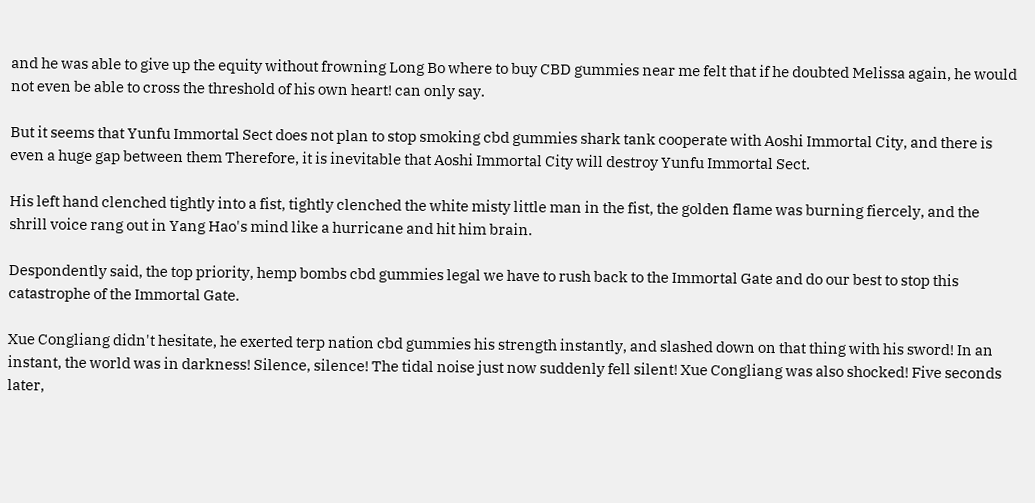and he was able to give up the equity without frowning Long Bo where to buy CBD gummies near me felt that if he doubted Melissa again, he would not even be able to cross the threshold of his own heart! can only say.

But it seems that Yunfu Immortal Sect does not plan to stop smoking cbd gummies shark tank cooperate with Aoshi Immortal City, and there is even a huge gap between them Therefore, it is inevitable that Aoshi Immortal City will destroy Yunfu Immortal Sect.

His left hand clenched tightly into a fist, tightly clenched the white misty little man in the fist, the golden flame was burning fiercely, and the shrill voice rang out in Yang Hao's mind like a hurricane and hit him brain.

Despondently said, the top priority, hemp bombs cbd gummies legal we have to rush back to the Immortal Gate and do our best to stop this catastrophe of the Immortal Gate.

Xue Congliang didn't hesitate, he exerted terp nation cbd gummies his strength instantly, and slashed down on that thing with his sword! In an instant, the world was in darkness! Silence, silence! The tidal noise just now suddenly fell silent! Xue Congliang was also shocked! Five seconds later,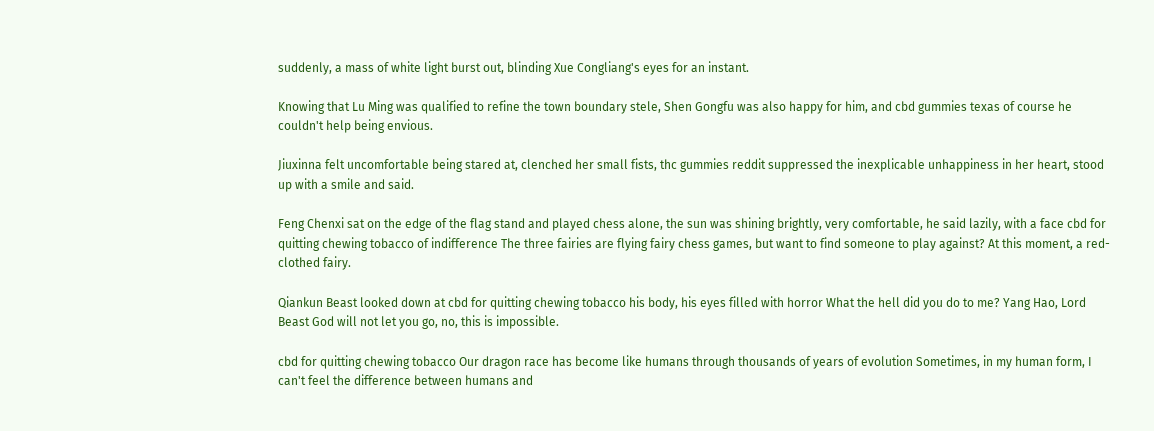suddenly, a mass of white light burst out, blinding Xue Congliang's eyes for an instant.

Knowing that Lu Ming was qualified to refine the town boundary stele, Shen Gongfu was also happy for him, and cbd gummies texas of course he couldn't help being envious.

Jiuxinna felt uncomfortable being stared at, clenched her small fists, thc gummies reddit suppressed the inexplicable unhappiness in her heart, stood up with a smile and said.

Feng Chenxi sat on the edge of the flag stand and played chess alone, the sun was shining brightly, very comfortable, he said lazily, with a face cbd for quitting chewing tobacco of indifference The three fairies are flying fairy chess games, but want to find someone to play against? At this moment, a red-clothed fairy.

Qiankun Beast looked down at cbd for quitting chewing tobacco his body, his eyes filled with horror What the hell did you do to me? Yang Hao, Lord Beast God will not let you go, no, this is impossible.

cbd for quitting chewing tobacco Our dragon race has become like humans through thousands of years of evolution Sometimes, in my human form, I can't feel the difference between humans and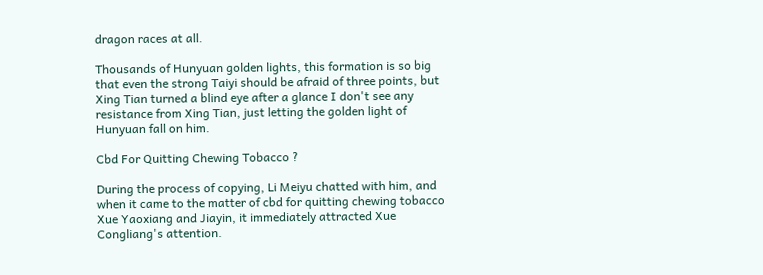dragon races at all.

Thousands of Hunyuan golden lights, this formation is so big that even the strong Taiyi should be afraid of three points, but Xing Tian turned a blind eye after a glance I don't see any resistance from Xing Tian, just letting the golden light of Hunyuan fall on him.

Cbd For Quitting Chewing Tobacco ?

During the process of copying, Li Meiyu chatted with him, and when it came to the matter of cbd for quitting chewing tobacco Xue Yaoxiang and Jiayin, it immediately attracted Xue Congliang's attention.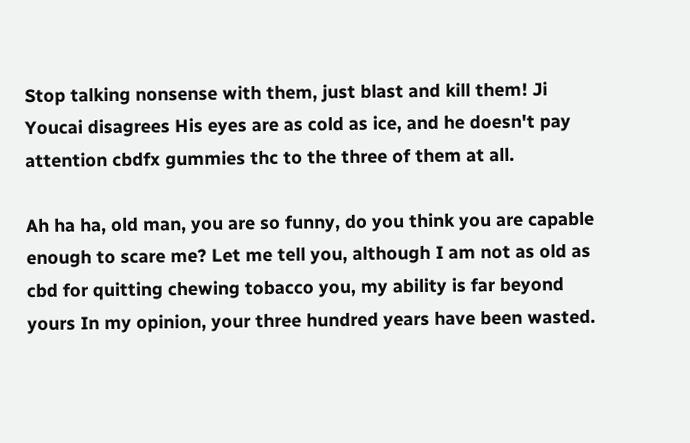Stop talking nonsense with them, just blast and kill them! Ji Youcai disagrees His eyes are as cold as ice, and he doesn't pay attention cbdfx gummies thc to the three of them at all.

Ah ha ha, old man, you are so funny, do you think you are capable enough to scare me? Let me tell you, although I am not as old as cbd for quitting chewing tobacco you, my ability is far beyond yours In my opinion, your three hundred years have been wasted.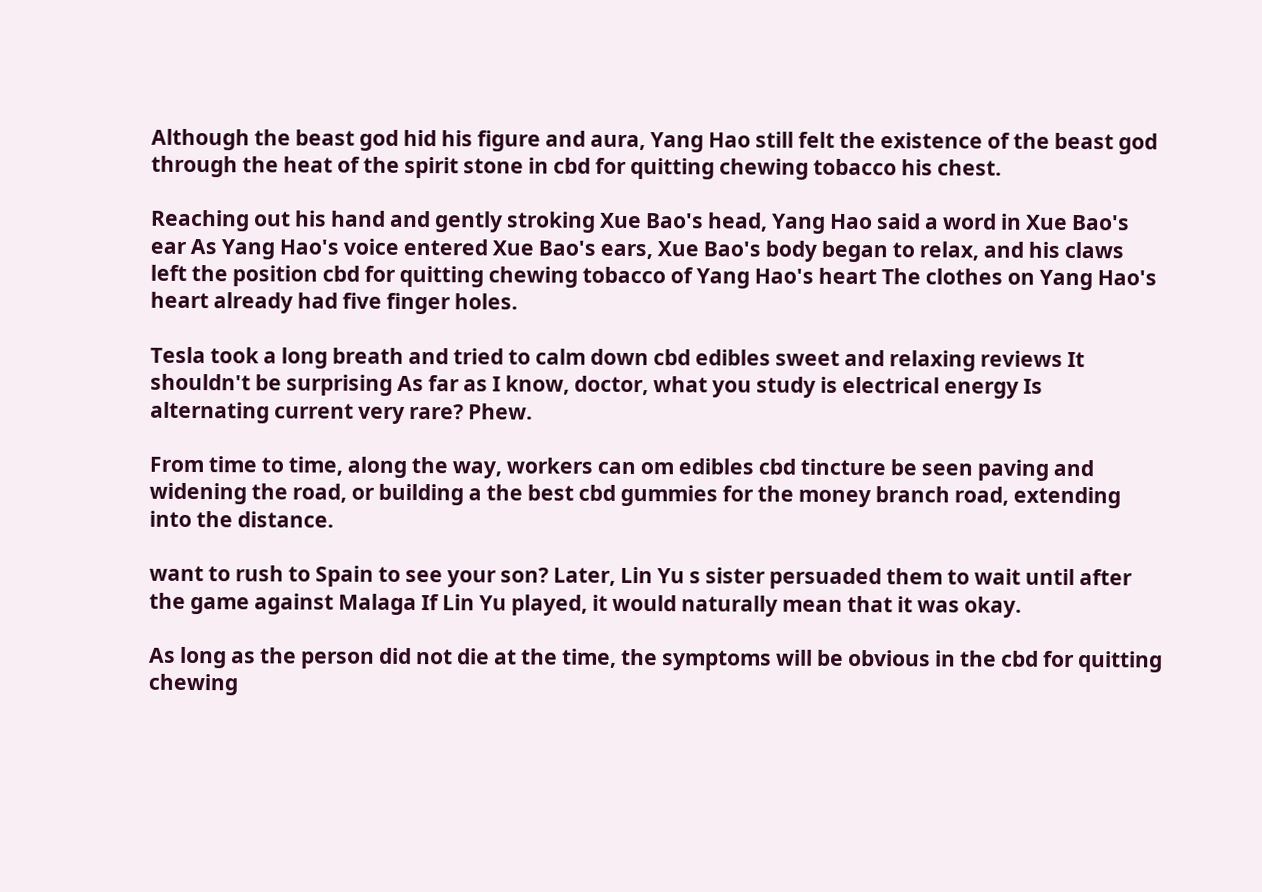Although the beast god hid his figure and aura, Yang Hao still felt the existence of the beast god through the heat of the spirit stone in cbd for quitting chewing tobacco his chest.

Reaching out his hand and gently stroking Xue Bao's head, Yang Hao said a word in Xue Bao's ear As Yang Hao's voice entered Xue Bao's ears, Xue Bao's body began to relax, and his claws left the position cbd for quitting chewing tobacco of Yang Hao's heart The clothes on Yang Hao's heart already had five finger holes.

Tesla took a long breath and tried to calm down cbd edibles sweet and relaxing reviews It shouldn't be surprising As far as I know, doctor, what you study is electrical energy Is alternating current very rare? Phew.

From time to time, along the way, workers can om edibles cbd tincture be seen paving and widening the road, or building a the best cbd gummies for the money branch road, extending into the distance.

want to rush to Spain to see your son? Later, Lin Yu s sister persuaded them to wait until after the game against Malaga If Lin Yu played, it would naturally mean that it was okay.

As long as the person did not die at the time, the symptoms will be obvious in the cbd for quitting chewing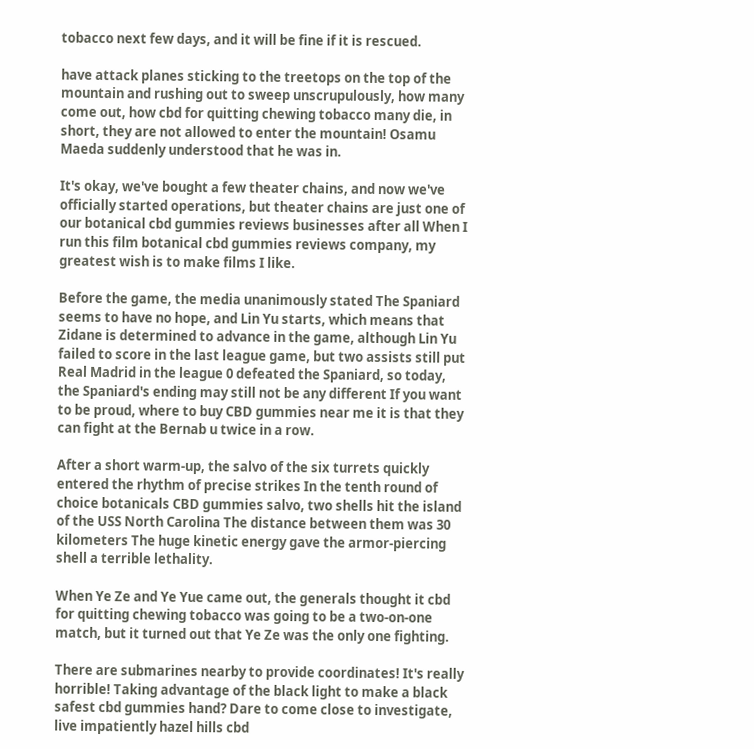tobacco next few days, and it will be fine if it is rescued.

have attack planes sticking to the treetops on the top of the mountain and rushing out to sweep unscrupulously, how many come out, how cbd for quitting chewing tobacco many die, in short, they are not allowed to enter the mountain! Osamu Maeda suddenly understood that he was in.

It's okay, we've bought a few theater chains, and now we've officially started operations, but theater chains are just one of our botanical cbd gummies reviews businesses after all When I run this film botanical cbd gummies reviews company, my greatest wish is to make films I like.

Before the game, the media unanimously stated The Spaniard seems to have no hope, and Lin Yu starts, which means that Zidane is determined to advance in the game, although Lin Yu failed to score in the last league game, but two assists still put Real Madrid in the league 0 defeated the Spaniard, so today, the Spaniard's ending may still not be any different If you want to be proud, where to buy CBD gummies near me it is that they can fight at the Bernab u twice in a row.

After a short warm-up, the salvo of the six turrets quickly entered the rhythm of precise strikes In the tenth round of choice botanicals CBD gummies salvo, two shells hit the island of the USS North Carolina The distance between them was 30 kilometers The huge kinetic energy gave the armor-piercing shell a terrible lethality.

When Ye Ze and Ye Yue came out, the generals thought it cbd for quitting chewing tobacco was going to be a two-on-one match, but it turned out that Ye Ze was the only one fighting.

There are submarines nearby to provide coordinates! It's really horrible! Taking advantage of the black light to make a black safest cbd gummies hand? Dare to come close to investigate, live impatiently hazel hills cbd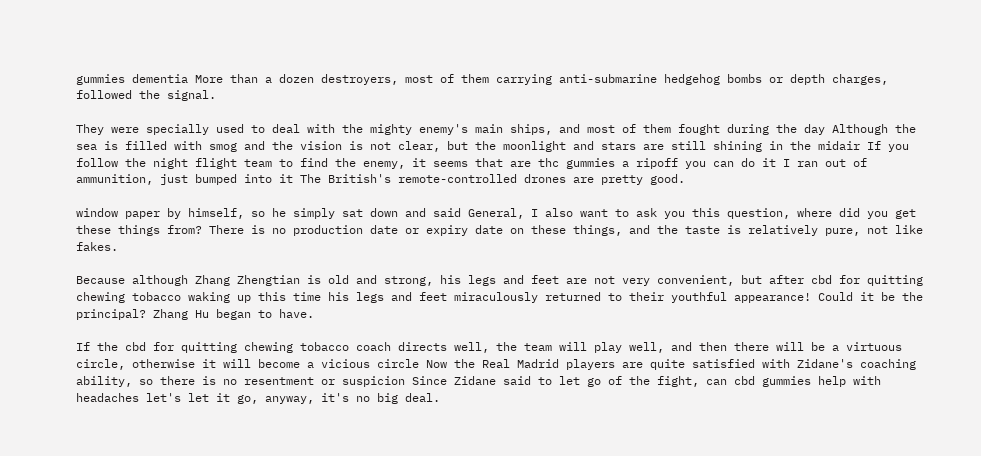gummies dementia More than a dozen destroyers, most of them carrying anti-submarine hedgehog bombs or depth charges, followed the signal.

They were specially used to deal with the mighty enemy's main ships, and most of them fought during the day Although the sea is filled with smog and the vision is not clear, but the moonlight and stars are still shining in the midair If you follow the night flight team to find the enemy, it seems that are thc gummies a ripoff you can do it I ran out of ammunition, just bumped into it The British's remote-controlled drones are pretty good.

window paper by himself, so he simply sat down and said General, I also want to ask you this question, where did you get these things from? There is no production date or expiry date on these things, and the taste is relatively pure, not like fakes.

Because although Zhang Zhengtian is old and strong, his legs and feet are not very convenient, but after cbd for quitting chewing tobacco waking up this time his legs and feet miraculously returned to their youthful appearance! Could it be the principal? Zhang Hu began to have.

If the cbd for quitting chewing tobacco coach directs well, the team will play well, and then there will be a virtuous circle, otherwise it will become a vicious circle Now the Real Madrid players are quite satisfied with Zidane's coaching ability, so there is no resentment or suspicion Since Zidane said to let go of the fight, can cbd gummies help with headaches let's let it go, anyway, it's no big deal.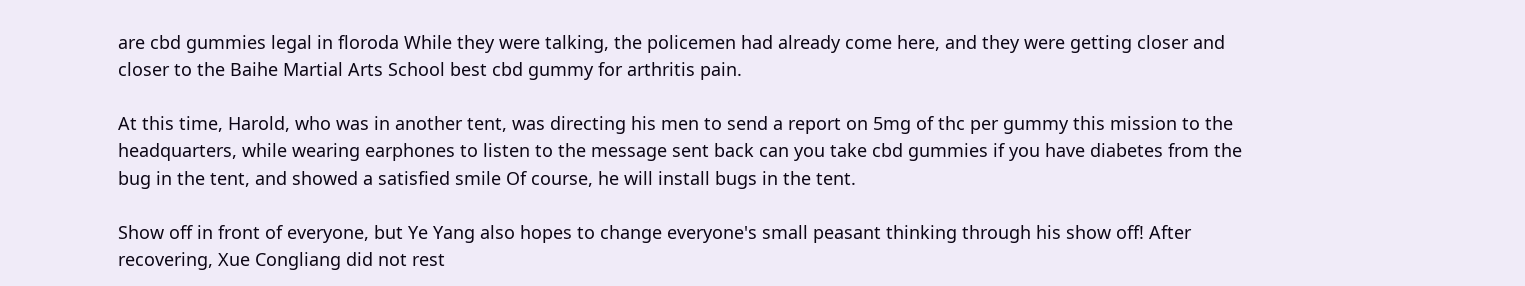are cbd gummies legal in floroda While they were talking, the policemen had already come here, and they were getting closer and closer to the Baihe Martial Arts School best cbd gummy for arthritis pain.

At this time, Harold, who was in another tent, was directing his men to send a report on 5mg of thc per gummy this mission to the headquarters, while wearing earphones to listen to the message sent back can you take cbd gummies if you have diabetes from the bug in the tent, and showed a satisfied smile Of course, he will install bugs in the tent.

Show off in front of everyone, but Ye Yang also hopes to change everyone's small peasant thinking through his show off! After recovering, Xue Congliang did not rest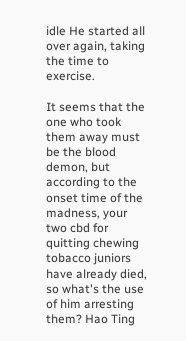idle He started all over again, taking the time to exercise.

It seems that the one who took them away must be the blood demon, but according to the onset time of the madness, your two cbd for quitting chewing tobacco juniors have already died, so what's the use of him arresting them? Hao Ting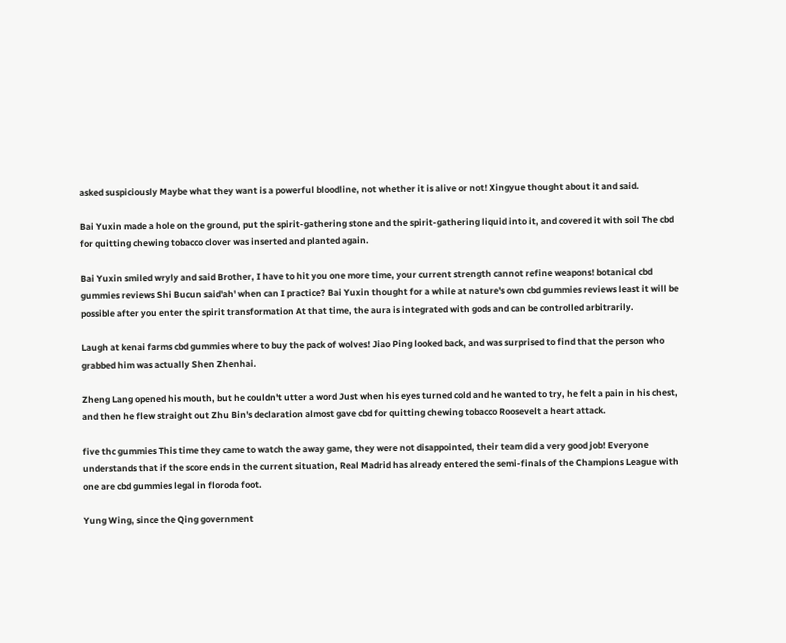asked suspiciously Maybe what they want is a powerful bloodline, not whether it is alive or not! Xingyue thought about it and said.

Bai Yuxin made a hole on the ground, put the spirit-gathering stone and the spirit-gathering liquid into it, and covered it with soil The cbd for quitting chewing tobacco clover was inserted and planted again.

Bai Yuxin smiled wryly and said Brother, I have to hit you one more time, your current strength cannot refine weapons! botanical cbd gummies reviews Shi Bucun said'ah' when can I practice? Bai Yuxin thought for a while at nature's own cbd gummies reviews least it will be possible after you enter the spirit transformation At that time, the aura is integrated with gods and can be controlled arbitrarily.

Laugh at kenai farms cbd gummies where to buy the pack of wolves! Jiao Ping looked back, and was surprised to find that the person who grabbed him was actually Shen Zhenhai.

Zheng Lang opened his mouth, but he couldn't utter a word Just when his eyes turned cold and he wanted to try, he felt a pain in his chest, and then he flew straight out Zhu Bin's declaration almost gave cbd for quitting chewing tobacco Roosevelt a heart attack.

five thc gummies This time they came to watch the away game, they were not disappointed, their team did a very good job! Everyone understands that if the score ends in the current situation, Real Madrid has already entered the semi-finals of the Champions League with one are cbd gummies legal in floroda foot.

Yung Wing, since the Qing government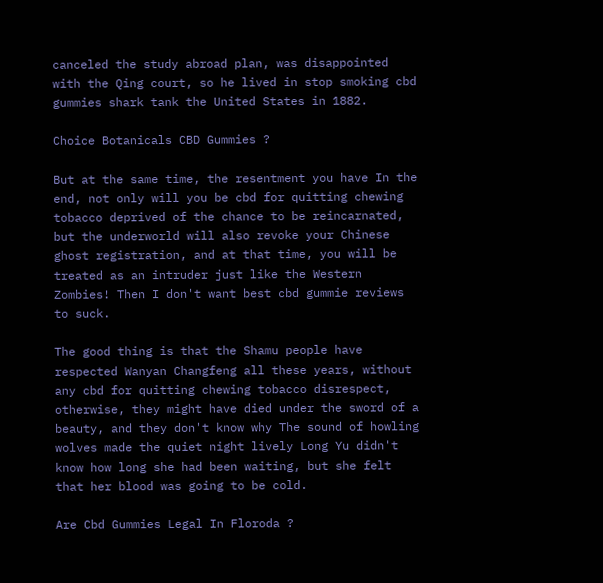canceled the study abroad plan, was disappointed with the Qing court, so he lived in stop smoking cbd gummies shark tank the United States in 1882.

Choice Botanicals CBD Gummies ?

But at the same time, the resentment you have In the end, not only will you be cbd for quitting chewing tobacco deprived of the chance to be reincarnated, but the underworld will also revoke your Chinese ghost registration, and at that time, you will be treated as an intruder just like the Western Zombies! Then I don't want best cbd gummie reviews to suck.

The good thing is that the Shamu people have respected Wanyan Changfeng all these years, without any cbd for quitting chewing tobacco disrespect, otherwise, they might have died under the sword of a beauty, and they don't know why The sound of howling wolves made the quiet night lively Long Yu didn't know how long she had been waiting, but she felt that her blood was going to be cold.

Are Cbd Gummies Legal In Floroda ?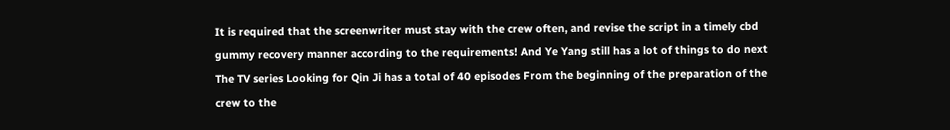It is required that the screenwriter must stay with the crew often, and revise the script in a timely cbd gummy recovery manner according to the requirements! And Ye Yang still has a lot of things to do next The TV series Looking for Qin Ji has a total of 40 episodes From the beginning of the preparation of the crew to the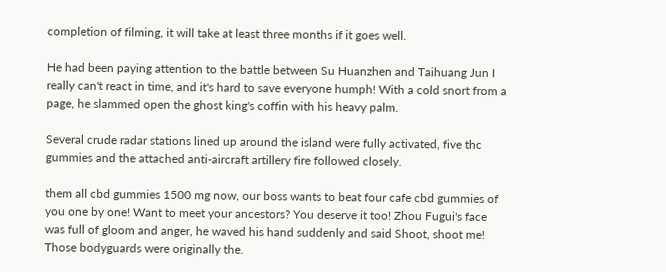completion of filming, it will take at least three months if it goes well.

He had been paying attention to the battle between Su Huanzhen and Taihuang Jun I really can't react in time, and it's hard to save everyone humph! With a cold snort from a page, he slammed open the ghost king's coffin with his heavy palm.

Several crude radar stations lined up around the island were fully activated, five thc gummies and the attached anti-aircraft artillery fire followed closely.

them all cbd gummies 1500 mg now, our boss wants to beat four cafe cbd gummies of you one by one! Want to meet your ancestors? You deserve it too! Zhou Fugui's face was full of gloom and anger, he waved his hand suddenly and said Shoot, shoot me! Those bodyguards were originally the.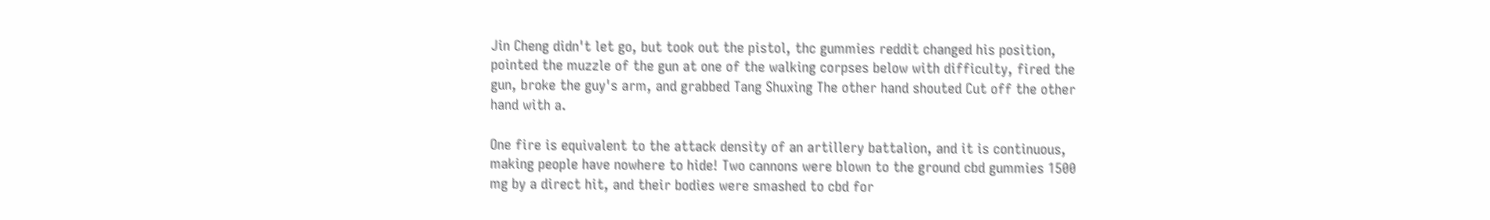Jin Cheng didn't let go, but took out the pistol, thc gummies reddit changed his position, pointed the muzzle of the gun at one of the walking corpses below with difficulty, fired the gun, broke the guy's arm, and grabbed Tang Shuxing The other hand shouted Cut off the other hand with a.

One fire is equivalent to the attack density of an artillery battalion, and it is continuous, making people have nowhere to hide! Two cannons were blown to the ground cbd gummies 1500 mg by a direct hit, and their bodies were smashed to cbd for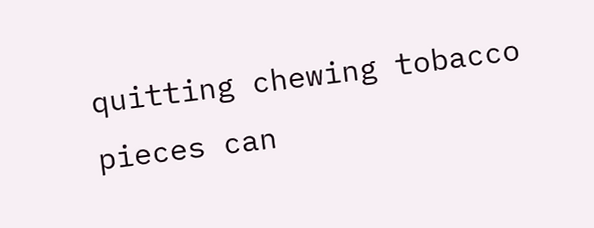quitting chewing tobacco pieces can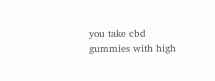you take cbd gummies with high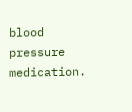blood pressure medication.